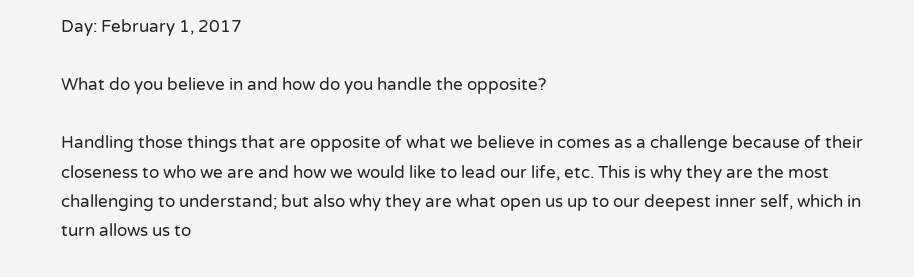Day: February 1, 2017

What do you believe in and how do you handle the opposite?

Handling those things that are opposite of what we believe in comes as a challenge because of their closeness to who we are and how we would like to lead our life, etc. This is why they are the most challenging to understand; but also why they are what open us up to our deepest inner self, which in turn allows us to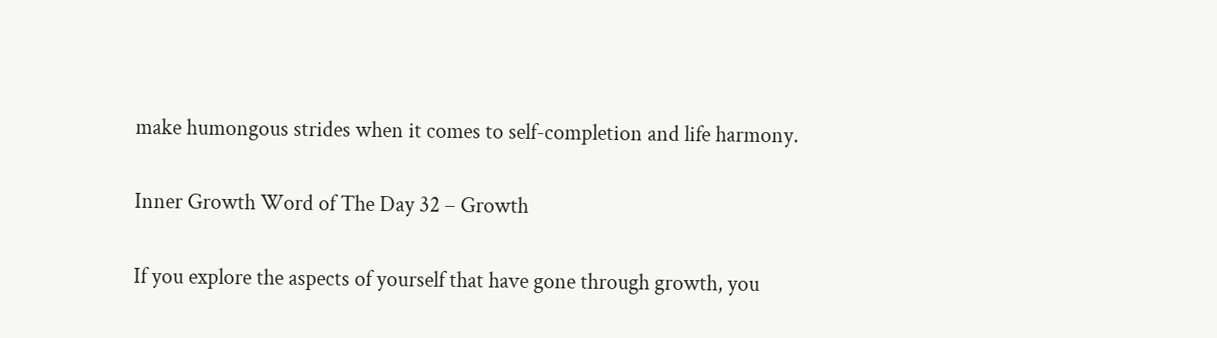make humongous strides when it comes to self-completion and life harmony.

Inner Growth Word of The Day 32 – Growth

If you explore the aspects of yourself that have gone through growth, you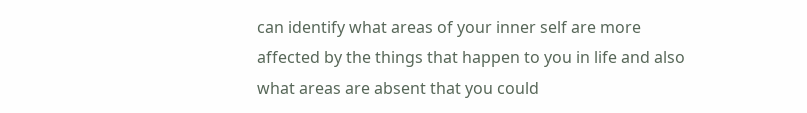can identify what areas of your inner self are more affected by the things that happen to you in life and also what areas are absent that you could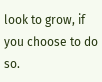look to grow, if you choose to do so.